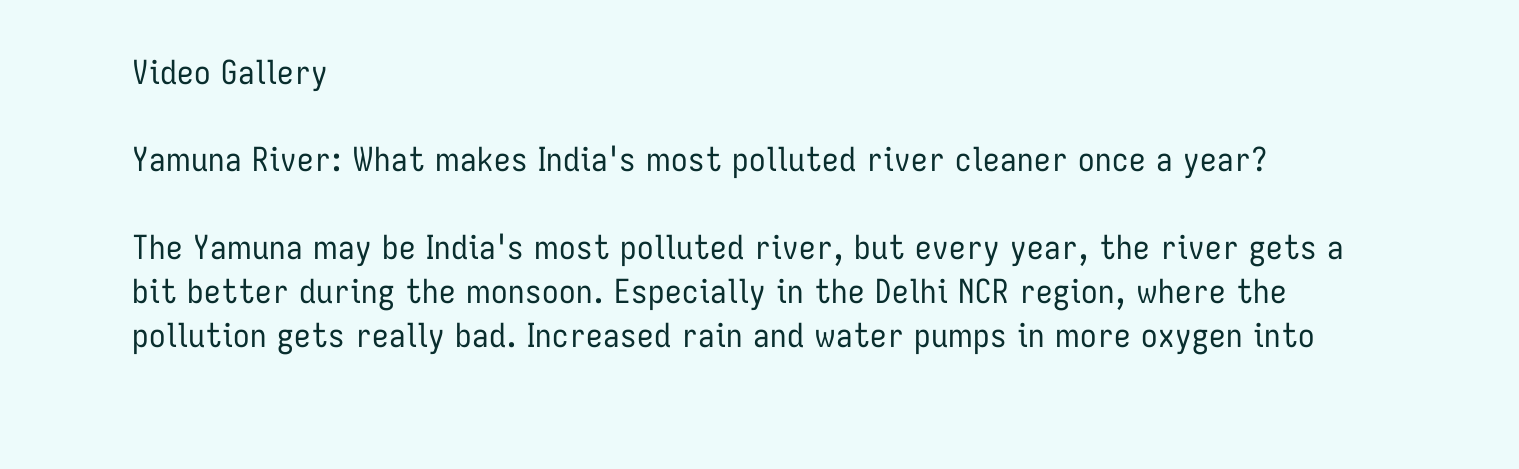Video Gallery

Yamuna River: What makes India's most polluted river cleaner once a year?

The Yamuna may be India's most polluted river, but every year, the river gets a bit better during the monsoon. Especially in the Delhi NCR region, where the pollution gets really bad. Increased rain and water pumps in more oxygen into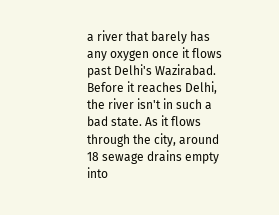a river that barely has any oxygen once it flows past Delhi's Wazirabad. Before it reaches Delhi, the river isn't in such a bad state. As it flows through the city, around 18 sewage drains empty into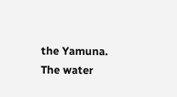the Yamuna. The water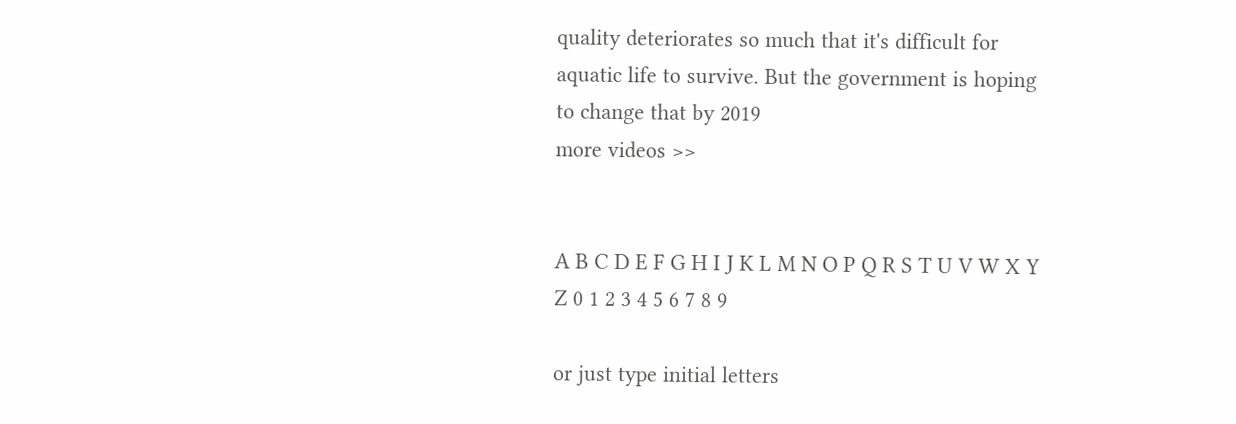quality deteriorates so much that it's difficult for aquatic life to survive. But the government is hoping to change that by 2019
more videos >>


A B C D E F G H I J K L M N O P Q R S T U V W X Y Z 0 1 2 3 4 5 6 7 8 9

or just type initial letters